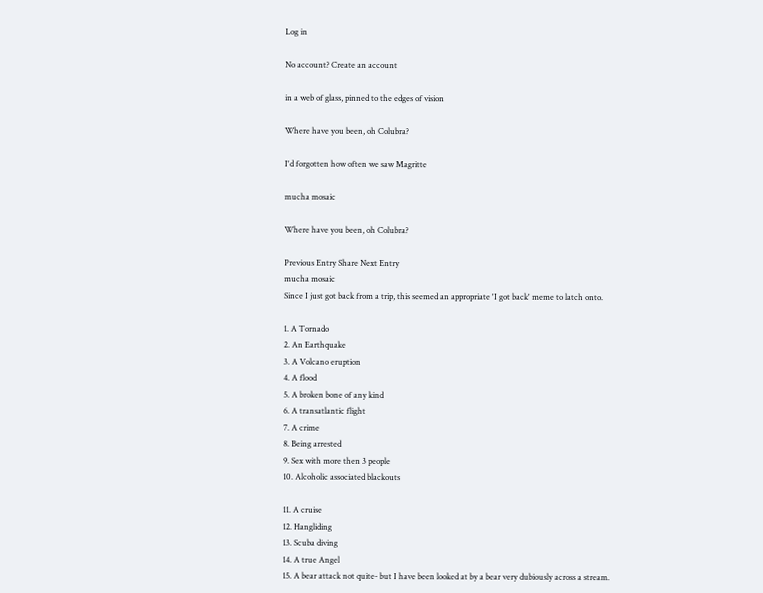Log in

No account? Create an account

in a web of glass, pinned to the edges of vision

Where have you been, oh Colubra?

I'd forgotten how often we saw Magritte

mucha mosaic

Where have you been, oh Colubra?

Previous Entry Share Next Entry
mucha mosaic
Since I just got back from a trip, this seemed an appropriate 'I got back' meme to latch onto.

1. A Tornado
2. An Earthquake
3. A Volcano eruption
4. A flood
5. A broken bone of any kind
6. A transatlantic flight
7. A crime
8. Being arrested
9. Sex with more then 3 people
10. Alcoholic associated blackouts

11. A cruise
12. Hangliding
13. Scuba diving
14. A true Angel
15. A bear attack not quite- but I have been looked at by a bear very dubiously across a stream.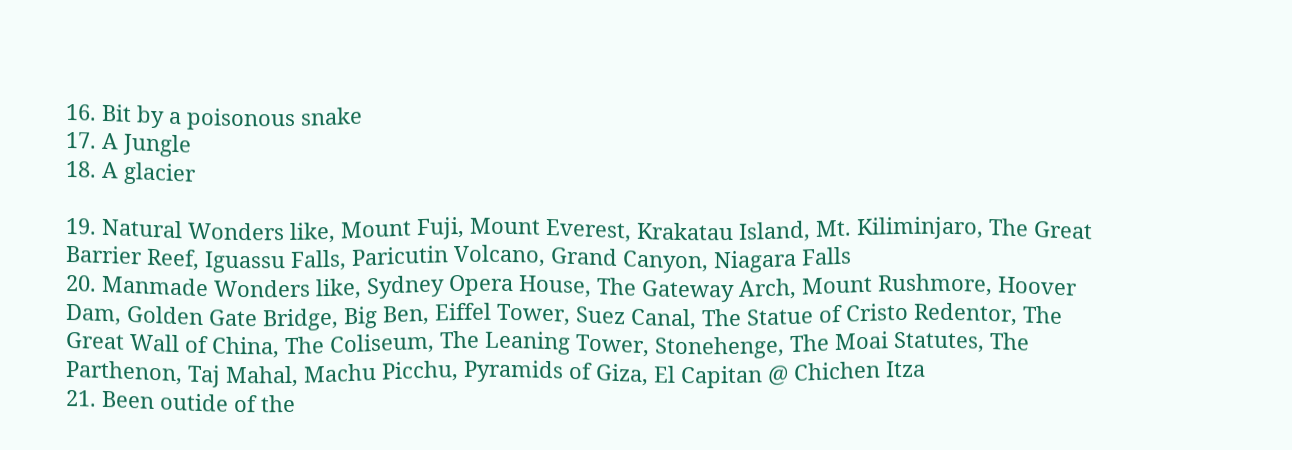16. Bit by a poisonous snake
17. A Jungle
18. A glacier

19. Natural Wonders like, Mount Fuji, Mount Everest, Krakatau Island, Mt. Kiliminjaro, The Great Barrier Reef, Iguassu Falls, Paricutin Volcano, Grand Canyon, Niagara Falls
20. Manmade Wonders like, Sydney Opera House, The Gateway Arch, Mount Rushmore, Hoover Dam, Golden Gate Bridge, Big Ben, Eiffel Tower, Suez Canal, The Statue of Cristo Redentor, The Great Wall of China, The Coliseum, The Leaning Tower, Stonehenge, The Moai Statutes, The Parthenon, Taj Mahal, Machu Picchu, Pyramids of Giza, El Capitan @ Chichen Itza
21. Been outide of the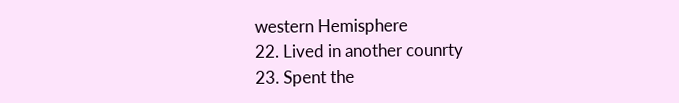western Hemisphere
22. Lived in another counrty
23. Spent the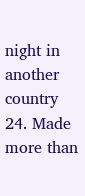night in another country
24. Made more than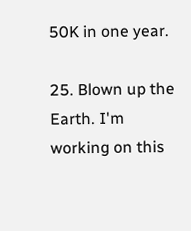50K in one year.

25. Blown up the Earth. I'm working on this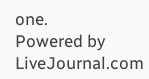one.
Powered by LiveJournal.com